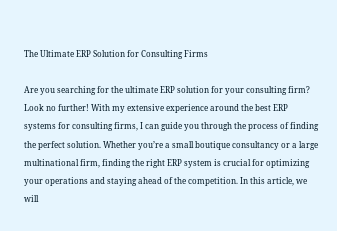The Ultimate ERP Solution for Consulting Firms

Are you searching for the ultimate ERP solution for your consulting firm? Look no further! With my extensive experience around the best ERP systems for consulting firms, I can guide you through the process of finding the perfect solution. Whether you’re a small boutique consultancy or a large multinational firm, finding the right ERP system is crucial for optimizing your operations and staying ahead of the competition. In this article, we will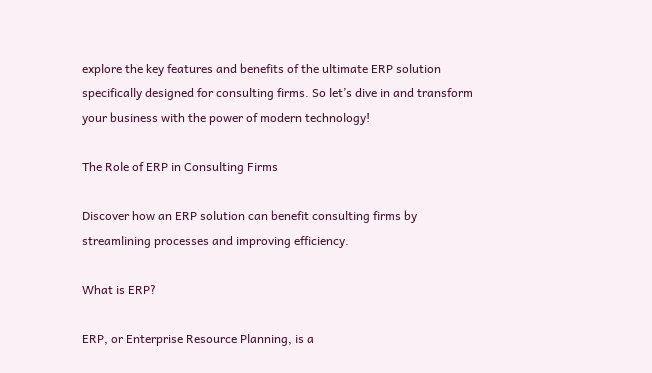explore the key features and benefits of the ultimate ERP solution specifically designed for consulting firms. So let’s dive in and transform your business with the power of modern technology!

The Role of ERP in Consulting Firms

Discover how an ERP solution can benefit consulting firms by streamlining processes and improving efficiency.

What is ERP?

ERP, or Enterprise Resource Planning, is a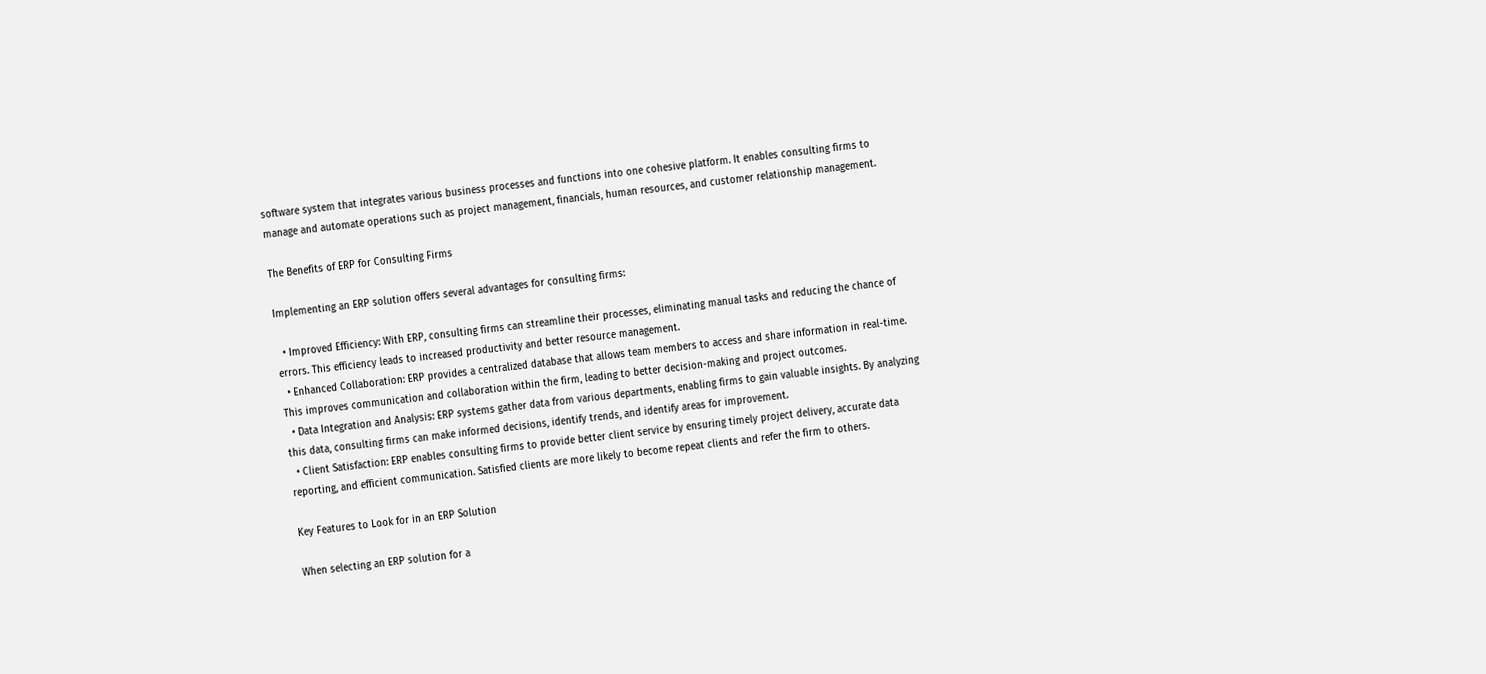software system that integrates various business processes and functions into one cohesive platform. It enables consulting firms to manage and automate operations such as project management, financials, human resources, and customer relationship management.

The Benefits of ERP for Consulting Firms

Implementing an ERP solution offers several advantages for consulting firms:

  • Improved Efficiency: With ERP, consulting firms can streamline their processes, eliminating manual tasks and reducing the chance of errors. This efficiency leads to increased productivity and better resource management.
  • Enhanced Collaboration: ERP provides a centralized database that allows team members to access and share information in real-time. This improves communication and collaboration within the firm, leading to better decision-making and project outcomes.
  • Data Integration and Analysis: ERP systems gather data from various departments, enabling firms to gain valuable insights. By analyzing this data, consulting firms can make informed decisions, identify trends, and identify areas for improvement.
  • Client Satisfaction: ERP enables consulting firms to provide better client service by ensuring timely project delivery, accurate data reporting, and efficient communication. Satisfied clients are more likely to become repeat clients and refer the firm to others.

Key Features to Look for in an ERP Solution

When selecting an ERP solution for a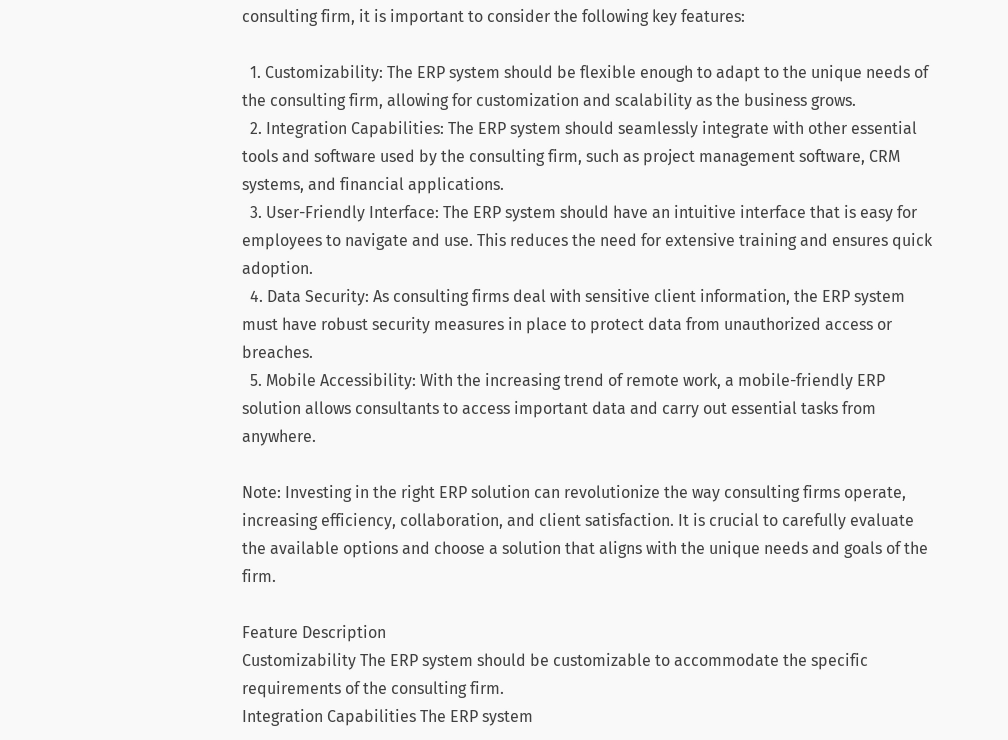consulting firm, it is important to consider the following key features:

  1. Customizability: The ERP system should be flexible enough to adapt to the unique needs of the consulting firm, allowing for customization and scalability as the business grows.
  2. Integration Capabilities: The ERP system should seamlessly integrate with other essential tools and software used by the consulting firm, such as project management software, CRM systems, and financial applications.
  3. User-Friendly Interface: The ERP system should have an intuitive interface that is easy for employees to navigate and use. This reduces the need for extensive training and ensures quick adoption.
  4. Data Security: As consulting firms deal with sensitive client information, the ERP system must have robust security measures in place to protect data from unauthorized access or breaches.
  5. Mobile Accessibility: With the increasing trend of remote work, a mobile-friendly ERP solution allows consultants to access important data and carry out essential tasks from anywhere.

Note: Investing in the right ERP solution can revolutionize the way consulting firms operate, increasing efficiency, collaboration, and client satisfaction. It is crucial to carefully evaluate the available options and choose a solution that aligns with the unique needs and goals of the firm.

Feature Description
Customizability The ERP system should be customizable to accommodate the specific requirements of the consulting firm.
Integration Capabilities The ERP system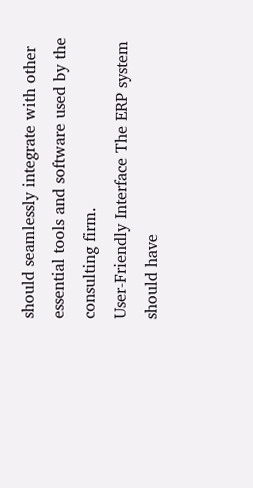should seamlessly integrate with other essential tools and software used by the consulting firm.
User-Friendly Interface The ERP system should have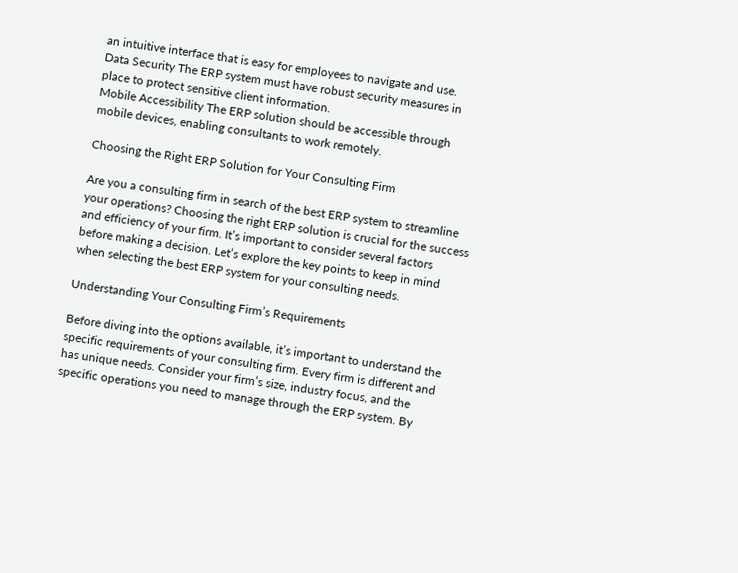an intuitive interface that is easy for employees to navigate and use.
Data Security The ERP system must have robust security measures in place to protect sensitive client information.
Mobile Accessibility The ERP solution should be accessible through mobile devices, enabling consultants to work remotely.

Choosing the Right ERP Solution for Your Consulting Firm

Are you a consulting firm in search of the best ERP system to streamline your operations? Choosing the right ERP solution is crucial for the success and efficiency of your firm. It’s important to consider several factors before making a decision. Let’s explore the key points to keep in mind when selecting the best ERP system for your consulting needs.

Understanding Your Consulting Firm’s Requirements

Before diving into the options available, it’s important to understand the specific requirements of your consulting firm. Every firm is different and has unique needs. Consider your firm’s size, industry focus, and the specific operations you need to manage through the ERP system. By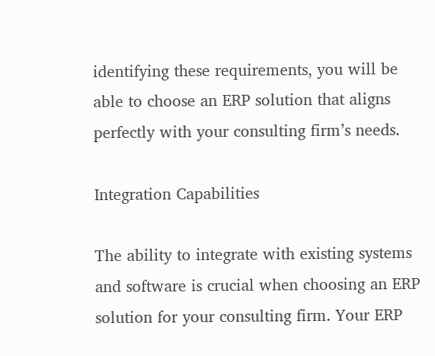identifying these requirements, you will be able to choose an ERP solution that aligns perfectly with your consulting firm’s needs.

Integration Capabilities

The ability to integrate with existing systems and software is crucial when choosing an ERP solution for your consulting firm. Your ERP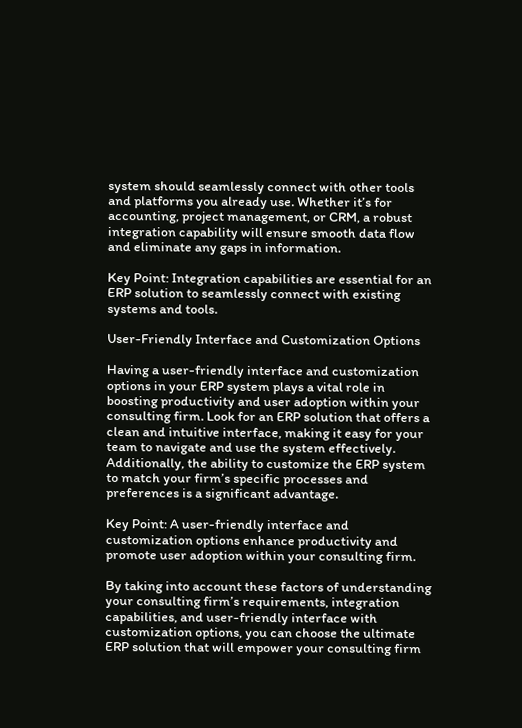system should seamlessly connect with other tools and platforms you already use. Whether it’s for accounting, project management, or CRM, a robust integration capability will ensure smooth data flow and eliminate any gaps in information.

Key Point: Integration capabilities are essential for an ERP solution to seamlessly connect with existing systems and tools.

User-Friendly Interface and Customization Options

Having a user-friendly interface and customization options in your ERP system plays a vital role in boosting productivity and user adoption within your consulting firm. Look for an ERP solution that offers a clean and intuitive interface, making it easy for your team to navigate and use the system effectively. Additionally, the ability to customize the ERP system to match your firm’s specific processes and preferences is a significant advantage.

Key Point: A user-friendly interface and customization options enhance productivity and promote user adoption within your consulting firm.

By taking into account these factors of understanding your consulting firm’s requirements, integration capabilities, and user-friendly interface with customization options, you can choose the ultimate ERP solution that will empower your consulting firm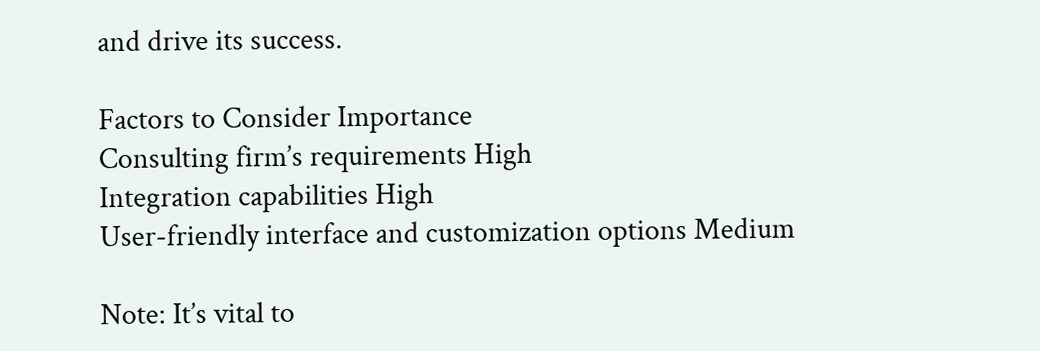and drive its success.

Factors to Consider Importance
Consulting firm’s requirements High
Integration capabilities High
User-friendly interface and customization options Medium

Note: It’s vital to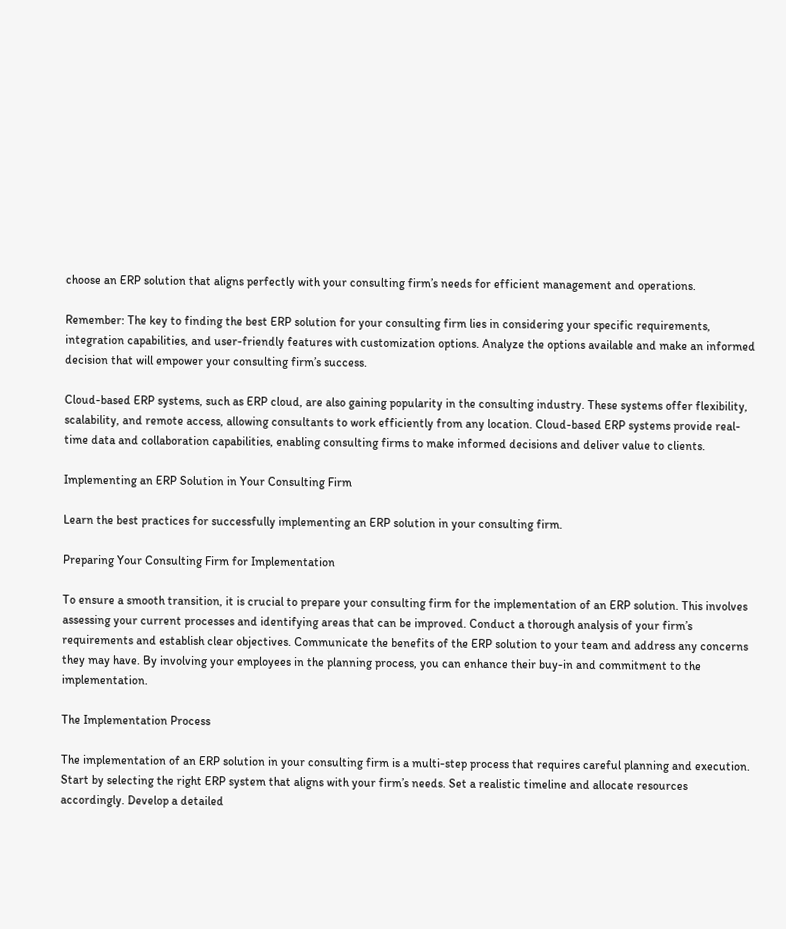choose an ERP solution that aligns perfectly with your consulting firm’s needs for efficient management and operations.

Remember: The key to finding the best ERP solution for your consulting firm lies in considering your specific requirements, integration capabilities, and user-friendly features with customization options. Analyze the options available and make an informed decision that will empower your consulting firm’s success.

Cloud-based ERP systems, such as ERP cloud, are also gaining popularity in the consulting industry. These systems offer flexibility, scalability, and remote access, allowing consultants to work efficiently from any location. Cloud-based ERP systems provide real-time data and collaboration capabilities, enabling consulting firms to make informed decisions and deliver value to clients.

Implementing an ERP Solution in Your Consulting Firm

Learn the best practices for successfully implementing an ERP solution in your consulting firm.

Preparing Your Consulting Firm for Implementation

To ensure a smooth transition, it is crucial to prepare your consulting firm for the implementation of an ERP solution. This involves assessing your current processes and identifying areas that can be improved. Conduct a thorough analysis of your firm’s requirements and establish clear objectives. Communicate the benefits of the ERP solution to your team and address any concerns they may have. By involving your employees in the planning process, you can enhance their buy-in and commitment to the implementation.

The Implementation Process

The implementation of an ERP solution in your consulting firm is a multi-step process that requires careful planning and execution. Start by selecting the right ERP system that aligns with your firm’s needs. Set a realistic timeline and allocate resources accordingly. Develop a detailed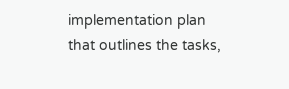implementation plan that outlines the tasks,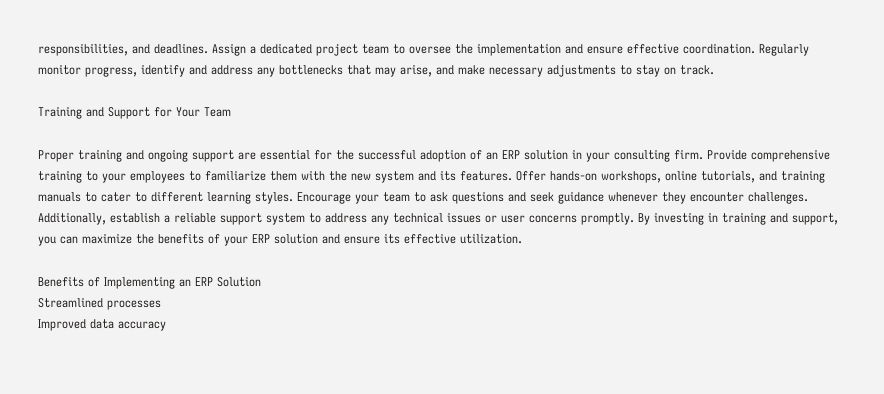responsibilities, and deadlines. Assign a dedicated project team to oversee the implementation and ensure effective coordination. Regularly monitor progress, identify and address any bottlenecks that may arise, and make necessary adjustments to stay on track.

Training and Support for Your Team

Proper training and ongoing support are essential for the successful adoption of an ERP solution in your consulting firm. Provide comprehensive training to your employees to familiarize them with the new system and its features. Offer hands-on workshops, online tutorials, and training manuals to cater to different learning styles. Encourage your team to ask questions and seek guidance whenever they encounter challenges. Additionally, establish a reliable support system to address any technical issues or user concerns promptly. By investing in training and support, you can maximize the benefits of your ERP solution and ensure its effective utilization.

Benefits of Implementing an ERP Solution
Streamlined processes
Improved data accuracy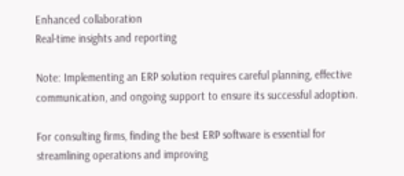Enhanced collaboration
Real-time insights and reporting

Note: Implementing an ERP solution requires careful planning, effective communication, and ongoing support to ensure its successful adoption.

For consulting firms, finding the best ERP software is essential for streamlining operations and improving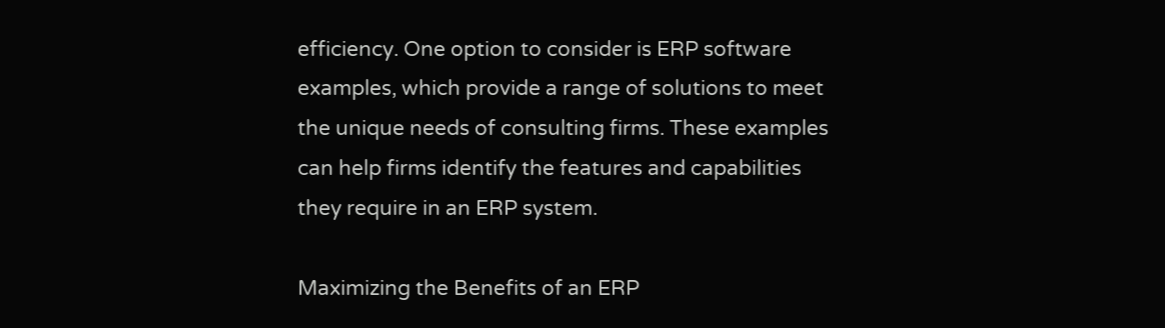efficiency. One option to consider is ERP software examples, which provide a range of solutions to meet the unique needs of consulting firms. These examples can help firms identify the features and capabilities they require in an ERP system.

Maximizing the Benefits of an ERP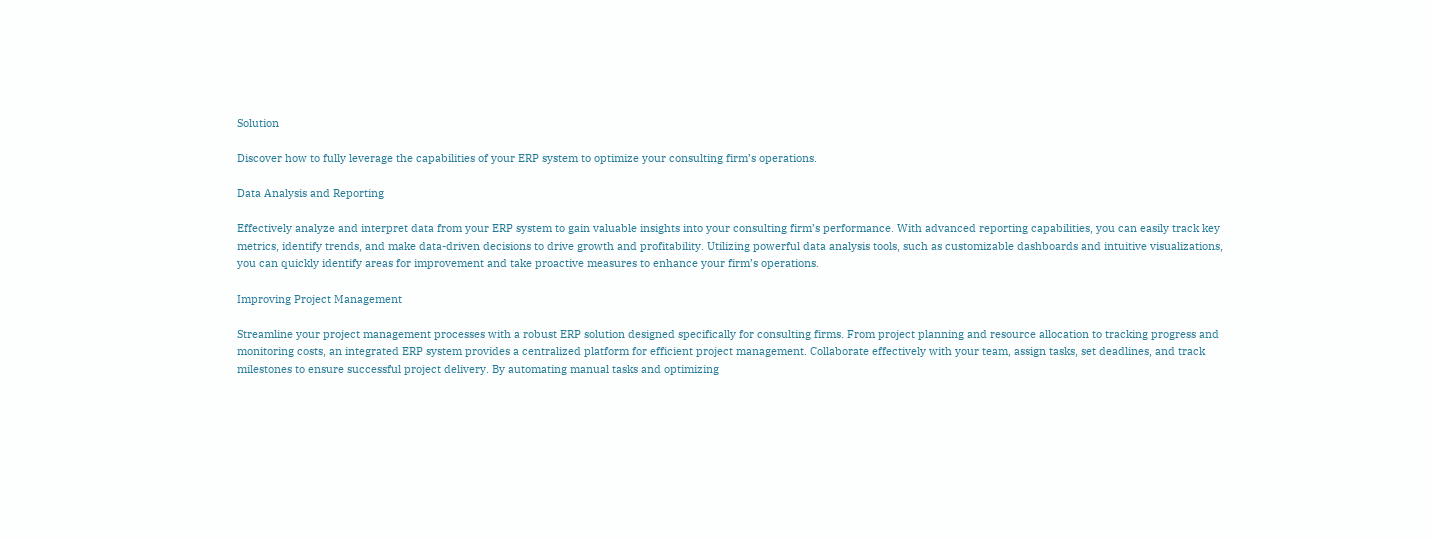Solution

Discover how to fully leverage the capabilities of your ERP system to optimize your consulting firm’s operations.

Data Analysis and Reporting

Effectively analyze and interpret data from your ERP system to gain valuable insights into your consulting firm’s performance. With advanced reporting capabilities, you can easily track key metrics, identify trends, and make data-driven decisions to drive growth and profitability. Utilizing powerful data analysis tools, such as customizable dashboards and intuitive visualizations, you can quickly identify areas for improvement and take proactive measures to enhance your firm’s operations.

Improving Project Management

Streamline your project management processes with a robust ERP solution designed specifically for consulting firms. From project planning and resource allocation to tracking progress and monitoring costs, an integrated ERP system provides a centralized platform for efficient project management. Collaborate effectively with your team, assign tasks, set deadlines, and track milestones to ensure successful project delivery. By automating manual tasks and optimizing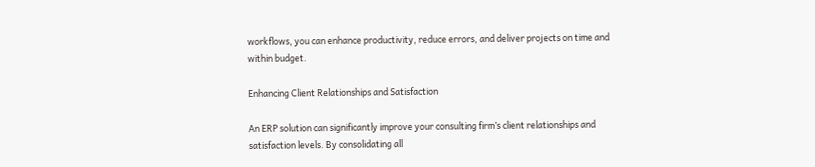workflows, you can enhance productivity, reduce errors, and deliver projects on time and within budget.

Enhancing Client Relationships and Satisfaction

An ERP solution can significantly improve your consulting firm’s client relationships and satisfaction levels. By consolidating all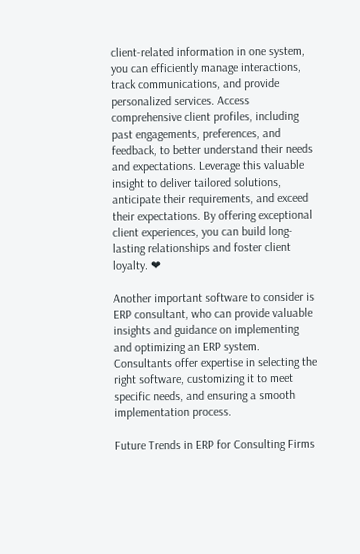client-related information in one system, you can efficiently manage interactions, track communications, and provide personalized services. Access comprehensive client profiles, including past engagements, preferences, and feedback, to better understand their needs and expectations. Leverage this valuable insight to deliver tailored solutions, anticipate their requirements, and exceed their expectations. By offering exceptional client experiences, you can build long-lasting relationships and foster client loyalty. ❤

Another important software to consider is ERP consultant, who can provide valuable insights and guidance on implementing and optimizing an ERP system. Consultants offer expertise in selecting the right software, customizing it to meet specific needs, and ensuring a smooth implementation process.

Future Trends in ERP for Consulting Firms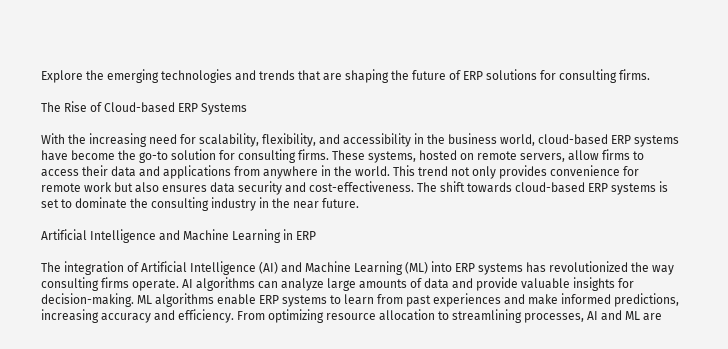Explore the emerging technologies and trends that are shaping the future of ERP solutions for consulting firms.

The Rise of Cloud-based ERP Systems

With the increasing need for scalability, flexibility, and accessibility in the business world, cloud-based ERP systems have become the go-to solution for consulting firms. These systems, hosted on remote servers, allow firms to access their data and applications from anywhere in the world. This trend not only provides convenience for remote work but also ensures data security and cost-effectiveness. The shift towards cloud-based ERP systems is set to dominate the consulting industry in the near future.

Artificial Intelligence and Machine Learning in ERP

The integration of Artificial Intelligence (AI) and Machine Learning (ML) into ERP systems has revolutionized the way consulting firms operate. AI algorithms can analyze large amounts of data and provide valuable insights for decision-making. ML algorithms enable ERP systems to learn from past experiences and make informed predictions, increasing accuracy and efficiency. From optimizing resource allocation to streamlining processes, AI and ML are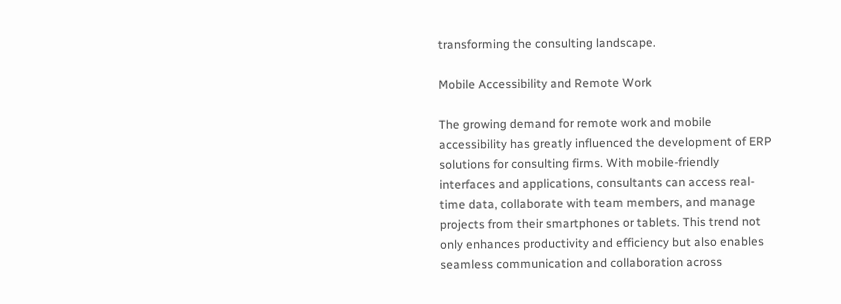transforming the consulting landscape.

Mobile Accessibility and Remote Work

The growing demand for remote work and mobile accessibility has greatly influenced the development of ERP solutions for consulting firms. With mobile-friendly interfaces and applications, consultants can access real-time data, collaborate with team members, and manage projects from their smartphones or tablets. This trend not only enhances productivity and efficiency but also enables seamless communication and collaboration across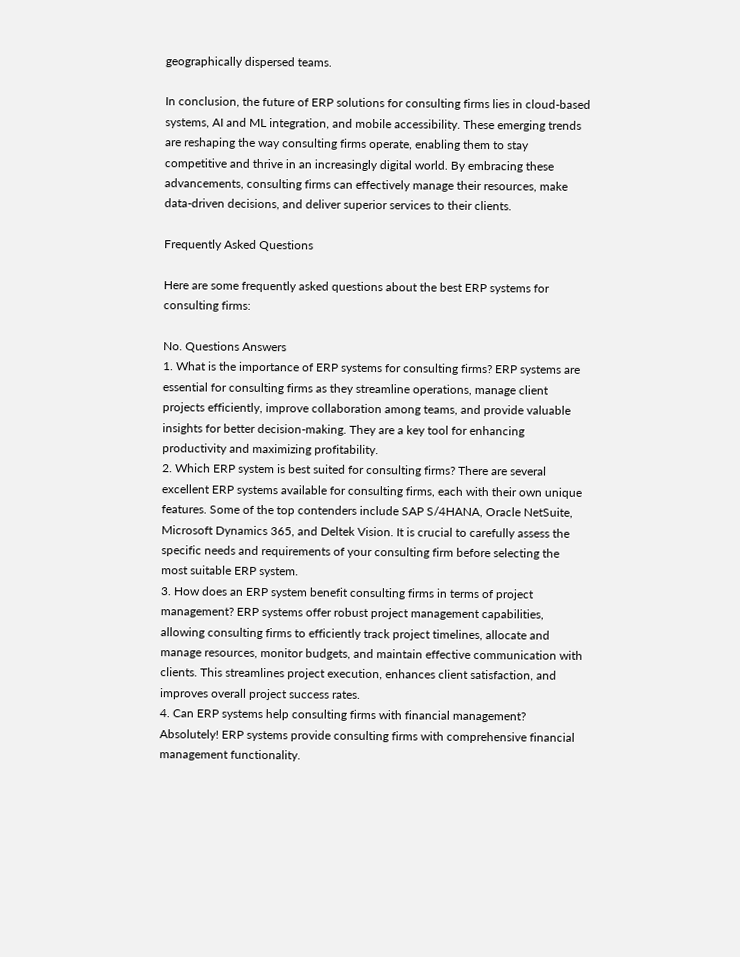geographically dispersed teams.

In conclusion, the future of ERP solutions for consulting firms lies in cloud-based systems, AI and ML integration, and mobile accessibility. These emerging trends are reshaping the way consulting firms operate, enabling them to stay competitive and thrive in an increasingly digital world. By embracing these advancements, consulting firms can effectively manage their resources, make data-driven decisions, and deliver superior services to their clients.

Frequently Asked Questions

Here are some frequently asked questions about the best ERP systems for consulting firms:

No. Questions Answers
1. What is the importance of ERP systems for consulting firms? ERP systems are essential for consulting firms as they streamline operations, manage client projects efficiently, improve collaboration among teams, and provide valuable insights for better decision-making. They are a key tool for enhancing productivity and maximizing profitability.
2. Which ERP system is best suited for consulting firms? There are several excellent ERP systems available for consulting firms, each with their own unique features. Some of the top contenders include SAP S/4HANA, Oracle NetSuite, Microsoft Dynamics 365, and Deltek Vision. It is crucial to carefully assess the specific needs and requirements of your consulting firm before selecting the most suitable ERP system.
3. How does an ERP system benefit consulting firms in terms of project management? ERP systems offer robust project management capabilities, allowing consulting firms to efficiently track project timelines, allocate and manage resources, monitor budgets, and maintain effective communication with clients. This streamlines project execution, enhances client satisfaction, and improves overall project success rates.
4. Can ERP systems help consulting firms with financial management? Absolutely! ERP systems provide consulting firms with comprehensive financial management functionality.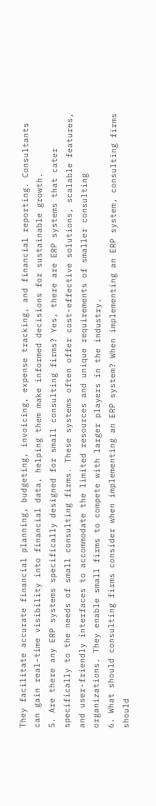They facilitate accurate financial planning, budgeting, invoicing, expense tracking, and financial reporting. Consultants can gain real-time visibility into financial data, helping them make informed decisions for sustainable growth.
5. Are there any ERP systems specifically designed for small consulting firms? Yes, there are ERP systems that cater specifically to the needs of small consulting firms. These systems often offer cost-effective solutions, scalable features, and user-friendly interfaces to accommodate the limited resources and unique requirements of smaller consulting organizations. They enable small firms to compete with larger players in the industry.
6. What should consulting firms consider when implementing an ERP system? When implementing an ERP system, consulting firms should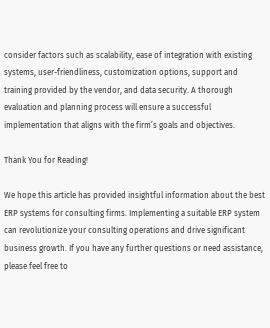consider factors such as scalability, ease of integration with existing systems, user-friendliness, customization options, support and training provided by the vendor, and data security. A thorough evaluation and planning process will ensure a successful implementation that aligns with the firm’s goals and objectives.

Thank You for Reading!

We hope this article has provided insightful information about the best ERP systems for consulting firms. Implementing a suitable ERP system can revolutionize your consulting operations and drive significant business growth. If you have any further questions or need assistance, please feel free to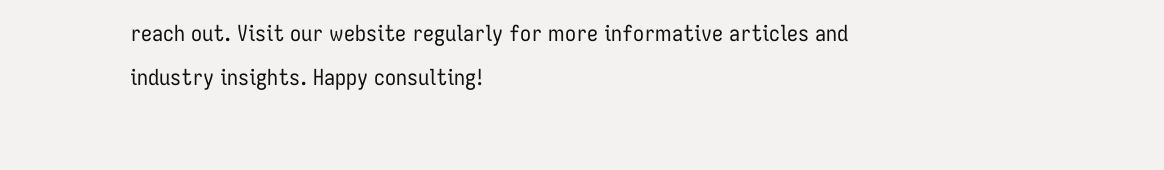reach out. Visit our website regularly for more informative articles and industry insights. Happy consulting!